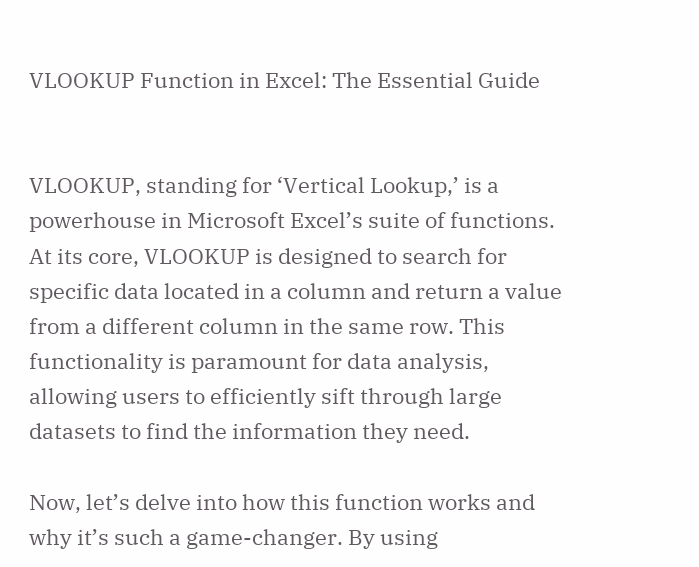VLOOKUP Function in Excel: The Essential Guide


VLOOKUP, standing for ‘Vertical Lookup,’ is a powerhouse in Microsoft Excel’s suite of functions. At its core, VLOOKUP is designed to search for specific data located in a column and return a value from a different column in the same row. This functionality is paramount for data analysis, allowing users to efficiently sift through large datasets to find the information they need.

Now, let’s delve into how this function works and why it’s such a game-changer. By using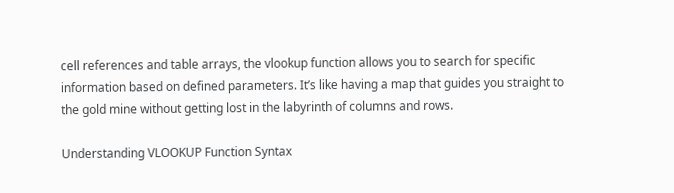cell references and table arrays, the vlookup function allows you to search for specific information based on defined parameters. It’s like having a map that guides you straight to the gold mine without getting lost in the labyrinth of columns and rows.

Understanding VLOOKUP Function Syntax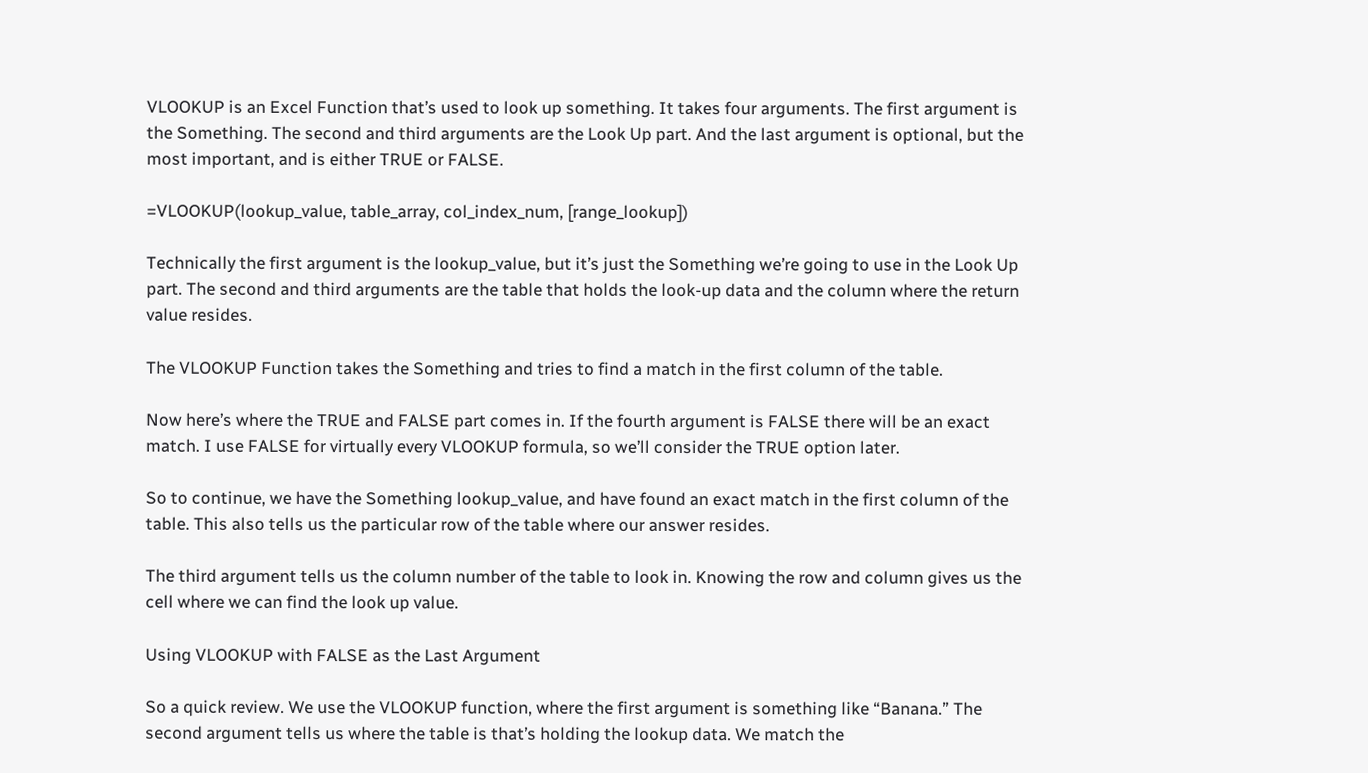VLOOKUP is an Excel Function that’s used to look up something. It takes four arguments. The first argument is the Something. The second and third arguments are the Look Up part. And the last argument is optional, but the most important, and is either TRUE or FALSE.

=VLOOKUP(lookup_value, table_array, col_index_num, [range_lookup])

Technically the first argument is the lookup_value, but it’s just the Something we’re going to use in the Look Up part. The second and third arguments are the table that holds the look-up data and the column where the return value resides.

The VLOOKUP Function takes the Something and tries to find a match in the first column of the table.

Now here’s where the TRUE and FALSE part comes in. If the fourth argument is FALSE there will be an exact match. I use FALSE for virtually every VLOOKUP formula, so we’ll consider the TRUE option later.

So to continue, we have the Something lookup_value, and have found an exact match in the first column of the table. This also tells us the particular row of the table where our answer resides.

The third argument tells us the column number of the table to look in. Knowing the row and column gives us the cell where we can find the look up value.

Using VLOOKUP with FALSE as the Last Argument

So a quick review. We use the VLOOKUP function, where the first argument is something like “Banana.” The second argument tells us where the table is that’s holding the lookup data. We match the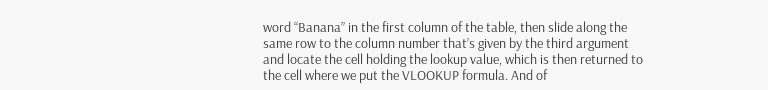word “Banana” in the first column of the table, then slide along the same row to the column number that’s given by the third argument and locate the cell holding the lookup value, which is then returned to the cell where we put the VLOOKUP formula. And of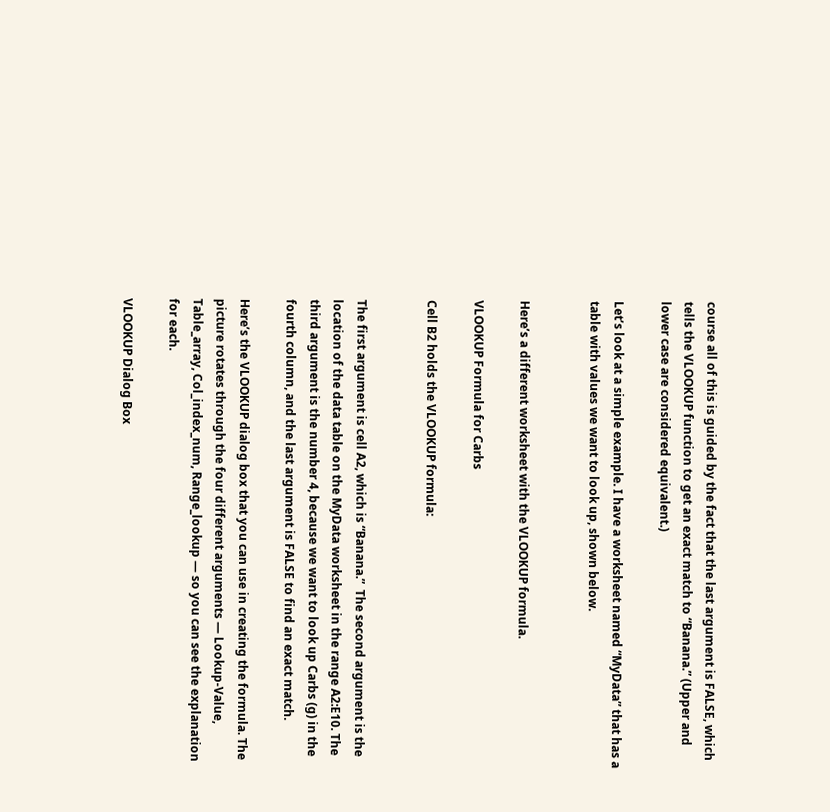course all of this is guided by the fact that the last argument is FALSE, which tells the VLOOKUP function to get an exact match to “Banana.” (Upper and lower case are considered equivalent.)

Let’s look at a simple example. I have a worksheet named “MyData” that has a table with values we want to look up, shown below.


Here’s a different worksheet with the VLOOKUP formula.

VLOOKUP Formula for Carbs

Cell B2 holds the VLOOKUP formula:


The first argument is cell A2, which is “Banana.”  The second argument is the location of the data table on the MyData worksheet in the range A2:E10. The third argument is the number 4, because we want to look up Carbs (g) in the fourth column, and the last argument is FALSE to find an exact match.

Here’s the VLOOKUP dialog box that you can use in creating the formula. The picture rotates through the four different arguments — Lookup-Value, Table_array, Col_index_num, Range_lookup — so you can see the explanation for each.

VLOOKUP Dialog Box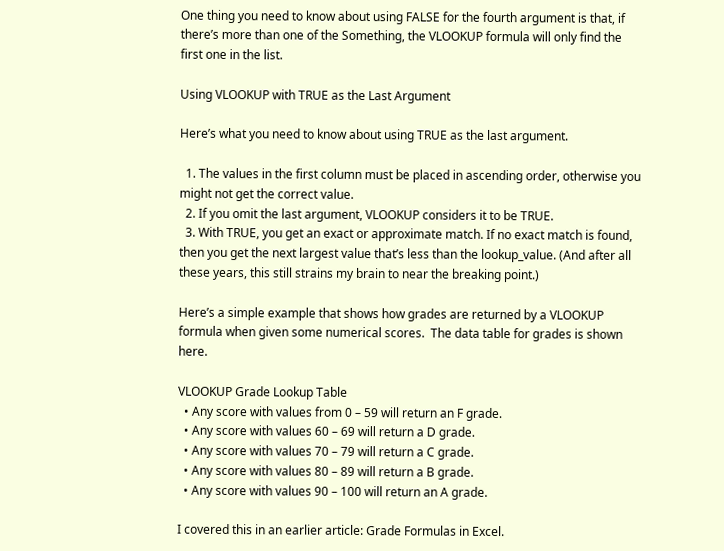One thing you need to know about using FALSE for the fourth argument is that, if there’s more than one of the Something, the VLOOKUP formula will only find the first one in the list.

Using VLOOKUP with TRUE as the Last Argument

Here’s what you need to know about using TRUE as the last argument.

  1. The values in the first column must be placed in ascending order, otherwise you might not get the correct value.
  2. If you omit the last argument, VLOOKUP considers it to be TRUE.
  3. With TRUE, you get an exact or approximate match. If no exact match is found, then you get the next largest value that’s less than the lookup_value. (And after all these years, this still strains my brain to near the breaking point.)

Here’s a simple example that shows how grades are returned by a VLOOKUP formula when given some numerical scores.  The data table for grades is shown here.

VLOOKUP Grade Lookup Table
  • Any score with values from 0 – 59 will return an F grade.
  • Any score with values 60 – 69 will return a D grade.
  • Any score with values 70 – 79 will return a C grade.
  • Any score with values 80 – 89 will return a B grade.
  • Any score with values 90 – 100 will return an A grade.

I covered this in an earlier article: Grade Formulas in Excel.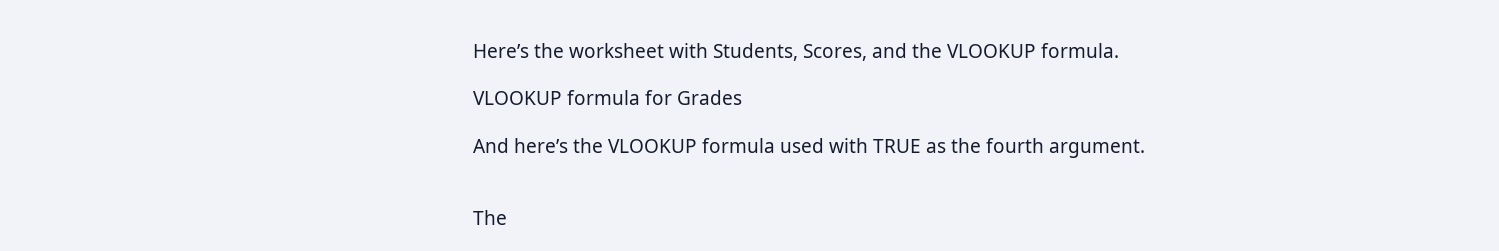Here’s the worksheet with Students, Scores, and the VLOOKUP formula.

VLOOKUP formula for Grades

And here’s the VLOOKUP formula used with TRUE as the fourth argument.


The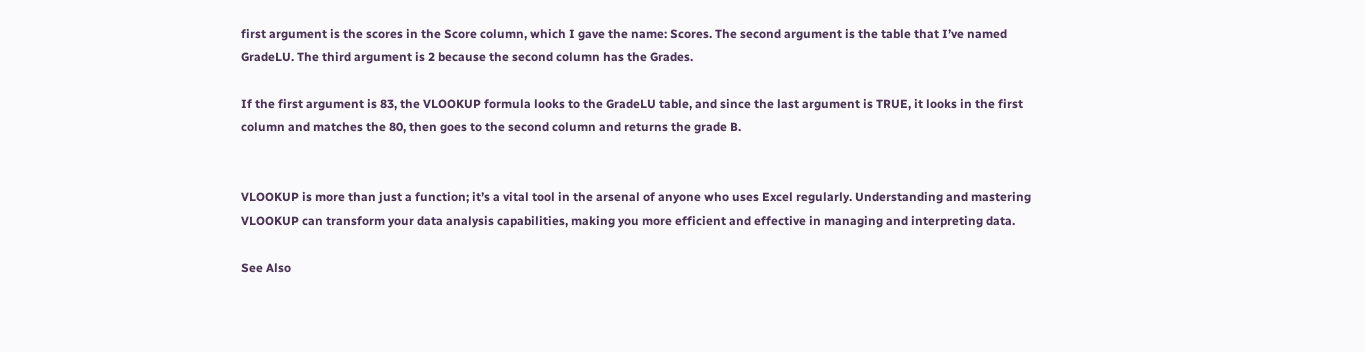first argument is the scores in the Score column, which I gave the name: Scores. The second argument is the table that I’ve named GradeLU. The third argument is 2 because the second column has the Grades.

If the first argument is 83, the VLOOKUP formula looks to the GradeLU table, and since the last argument is TRUE, it looks in the first column and matches the 80, then goes to the second column and returns the grade B.


VLOOKUP is more than just a function; it’s a vital tool in the arsenal of anyone who uses Excel regularly. Understanding and mastering VLOOKUP can transform your data analysis capabilities, making you more efficient and effective in managing and interpreting data.

See Also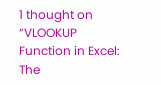1 thought on “VLOOKUP Function in Excel: The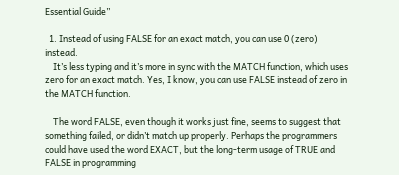Essential Guide”

  1. Instead of using FALSE for an exact match, you can use 0 (zero) instead.
    It’s less typing and it’s more in sync with the MATCH function, which uses zero for an exact match. Yes, I know, you can use FALSE instead of zero in the MATCH function.

    The word FALSE, even though it works just fine, seems to suggest that something failed, or didn’t match up properly. Perhaps the programmers could have used the word EXACT, but the long-term usage of TRUE and FALSE in programming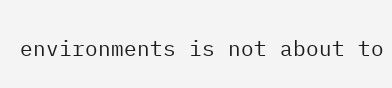environments is not about to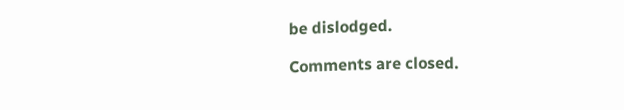be dislodged.

Comments are closed.